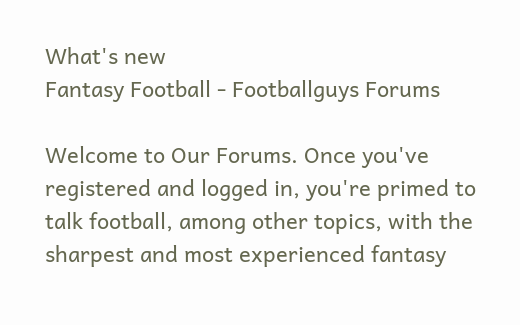What's new
Fantasy Football - Footballguys Forums

Welcome to Our Forums. Once you've registered and logged in, you're primed to talk football, among other topics, with the sharpest and most experienced fantasy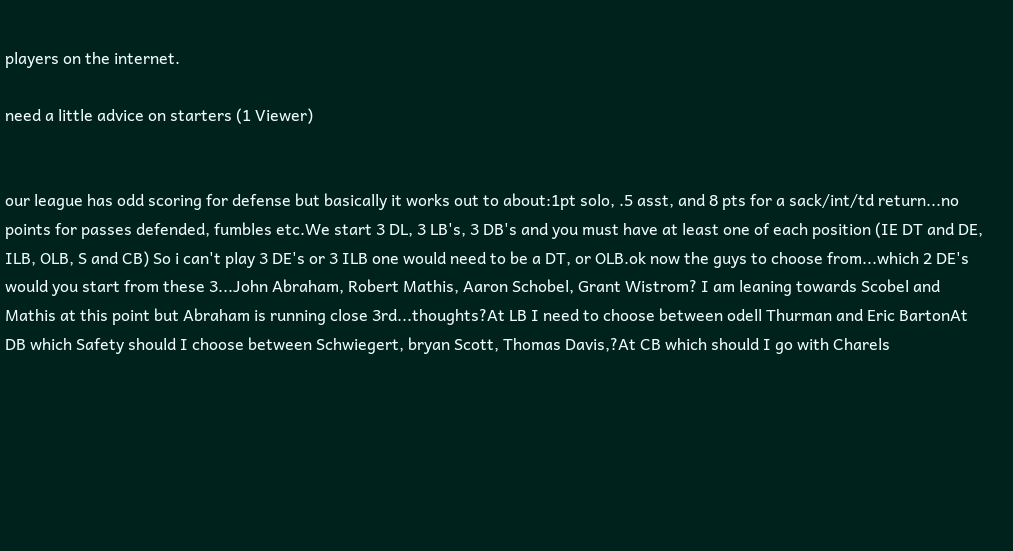players on the internet.

need a little advice on starters (1 Viewer)


our league has odd scoring for defense but basically it works out to about:1pt solo, .5 asst, and 8 pts for a sack/int/td return...no points for passes defended, fumbles etc.We start 3 DL, 3 LB's, 3 DB's and you must have at least one of each position (IE DT and DE, ILB, OLB, S and CB) So i can't play 3 DE's or 3 ILB one would need to be a DT, or OLB.ok now the guys to choose from...which 2 DE's would you start from these 3...John Abraham, Robert Mathis, Aaron Schobel, Grant Wistrom? I am leaning towards Scobel and Mathis at this point but Abraham is running close 3rd...thoughts?At LB I need to choose between odell Thurman and Eric BartonAt DB which Safety should I choose between Schwiegert, bryan Scott, Thomas Davis,?At CB which should I go with Charels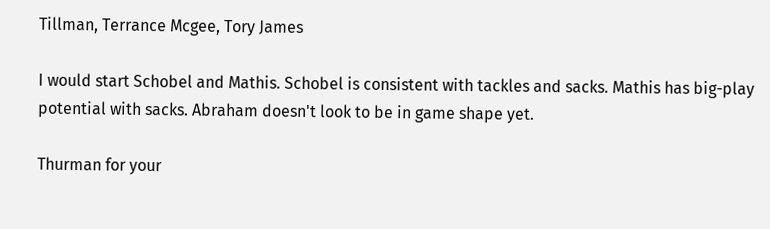Tillman, Terrance Mcgee, Tory James

I would start Schobel and Mathis. Schobel is consistent with tackles and sacks. Mathis has big-play potential with sacks. Abraham doesn't look to be in game shape yet.

Thurman for your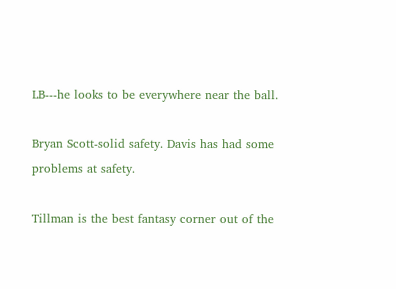LB---he looks to be everywhere near the ball.

Bryan Scott-solid safety. Davis has had some problems at safety.

Tillman is the best fantasy corner out of the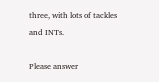three, with lots of tackles and INTs.

Please answer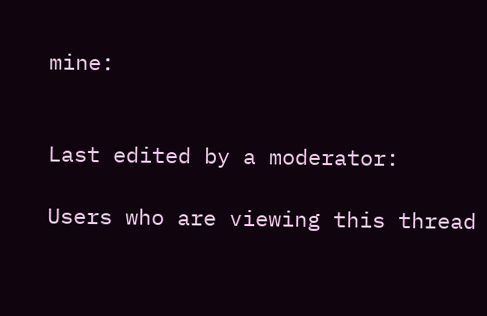mine:


Last edited by a moderator:

Users who are viewing this thread